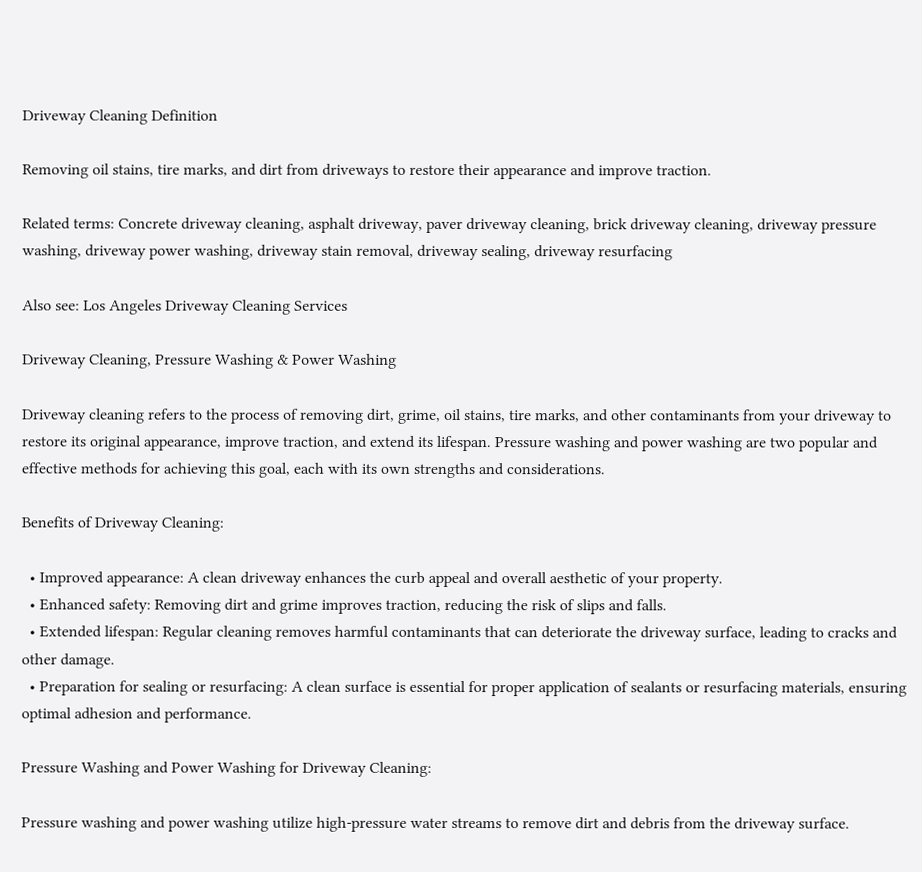Driveway Cleaning Definition

Removing oil stains, tire marks, and dirt from driveways to restore their appearance and improve traction.

Related terms: Concrete driveway cleaning, asphalt driveway, paver driveway cleaning, brick driveway cleaning, driveway pressure washing, driveway power washing, driveway stain removal, driveway sealing, driveway resurfacing

Also see: Los Angeles Driveway Cleaning Services

Driveway Cleaning, Pressure Washing & Power Washing

Driveway cleaning refers to the process of removing dirt, grime, oil stains, tire marks, and other contaminants from your driveway to restore its original appearance, improve traction, and extend its lifespan. Pressure washing and power washing are two popular and effective methods for achieving this goal, each with its own strengths and considerations.

Benefits of Driveway Cleaning:

  • Improved appearance: A clean driveway enhances the curb appeal and overall aesthetic of your property.
  • Enhanced safety: Removing dirt and grime improves traction, reducing the risk of slips and falls.
  • Extended lifespan: Regular cleaning removes harmful contaminants that can deteriorate the driveway surface, leading to cracks and other damage.
  • Preparation for sealing or resurfacing: A clean surface is essential for proper application of sealants or resurfacing materials, ensuring optimal adhesion and performance.

Pressure Washing and Power Washing for Driveway Cleaning:

Pressure washing and power washing utilize high-pressure water streams to remove dirt and debris from the driveway surface.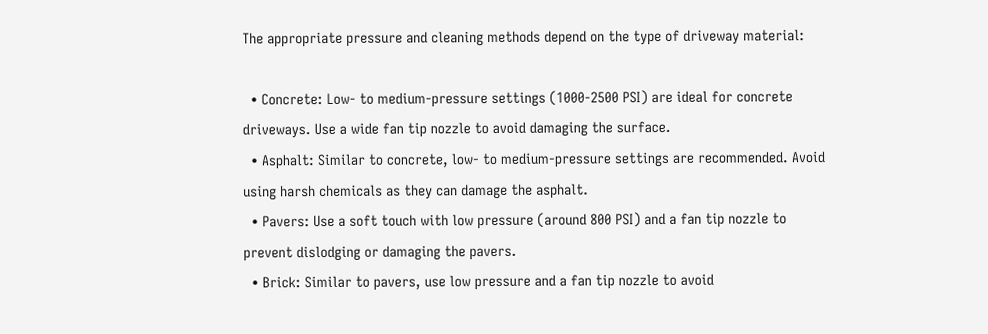The appropriate pressure and cleaning methods depend on the type of driveway material:

  • Concrete: Low- to medium-pressure settings (1000-2500 PSI) are ideal for concrete driveways. Use a wide fan tip nozzle to avoid damaging the surface.
  • Asphalt: Similar to concrete, low- to medium-pressure settings are recommended. Avoid using harsh chemicals as they can damage the asphalt.
  • Pavers: Use a soft touch with low pressure (around 800 PSI) and a fan tip nozzle to prevent dislodging or damaging the pavers.
  • Brick: Similar to pavers, use low pressure and a fan tip nozzle to avoid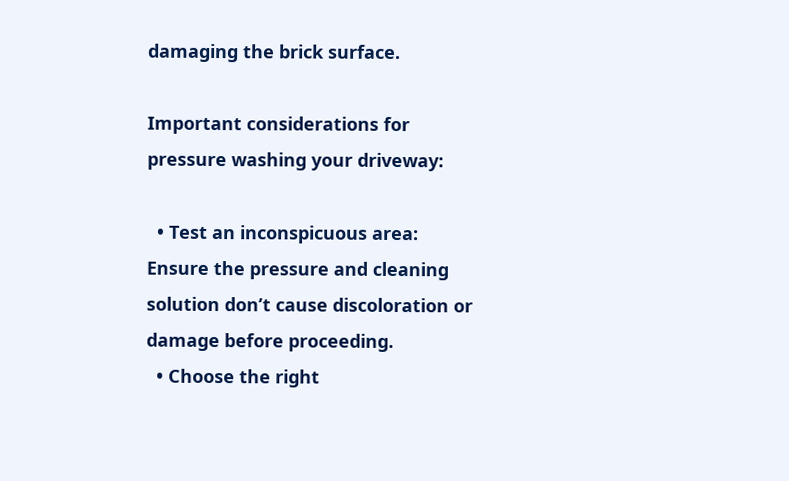damaging the brick surface.

Important considerations for pressure washing your driveway:

  • Test an inconspicuous area: Ensure the pressure and cleaning solution don’t cause discoloration or damage before proceeding.
  • Choose the right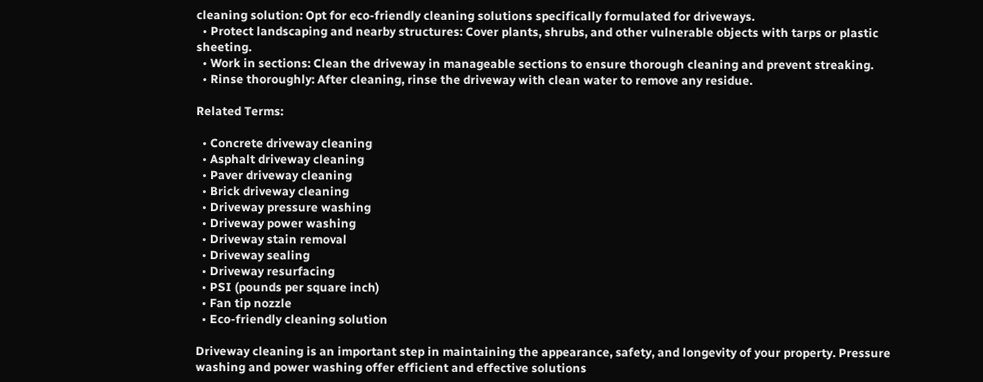cleaning solution: Opt for eco-friendly cleaning solutions specifically formulated for driveways.
  • Protect landscaping and nearby structures: Cover plants, shrubs, and other vulnerable objects with tarps or plastic sheeting.
  • Work in sections: Clean the driveway in manageable sections to ensure thorough cleaning and prevent streaking.
  • Rinse thoroughly: After cleaning, rinse the driveway with clean water to remove any residue.

Related Terms:

  • Concrete driveway cleaning
  • Asphalt driveway cleaning
  • Paver driveway cleaning
  • Brick driveway cleaning
  • Driveway pressure washing
  • Driveway power washing
  • Driveway stain removal
  • Driveway sealing
  • Driveway resurfacing
  • PSI (pounds per square inch)
  • Fan tip nozzle
  • Eco-friendly cleaning solution

Driveway cleaning is an important step in maintaining the appearance, safety, and longevity of your property. Pressure washing and power washing offer efficient and effective solutions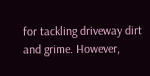for tackling driveway dirt and grime. However,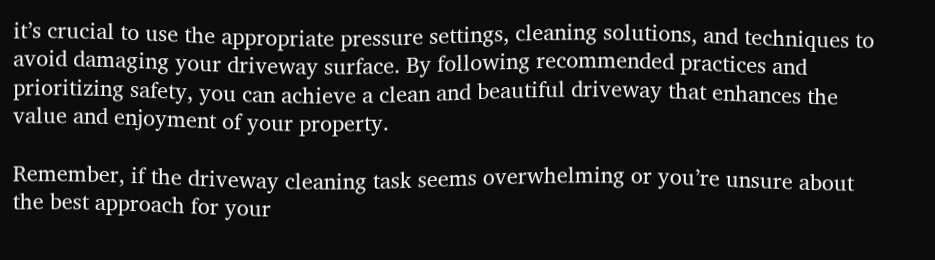it’s crucial to use the appropriate pressure settings, cleaning solutions, and techniques to avoid damaging your driveway surface. By following recommended practices and prioritizing safety, you can achieve a clean and beautiful driveway that enhances the value and enjoyment of your property.

Remember, if the driveway cleaning task seems overwhelming or you’re unsure about the best approach for your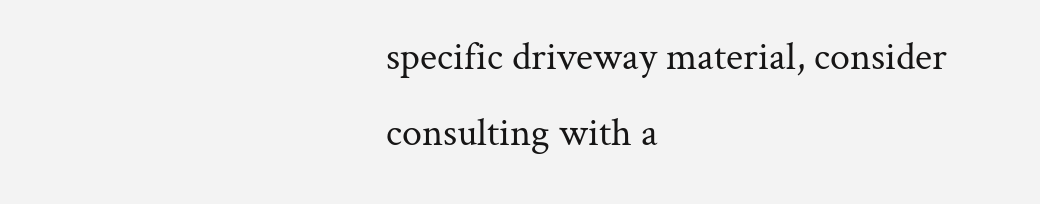specific driveway material, consider consulting with a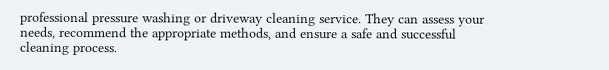professional pressure washing or driveway cleaning service. They can assess your needs, recommend the appropriate methods, and ensure a safe and successful cleaning process.